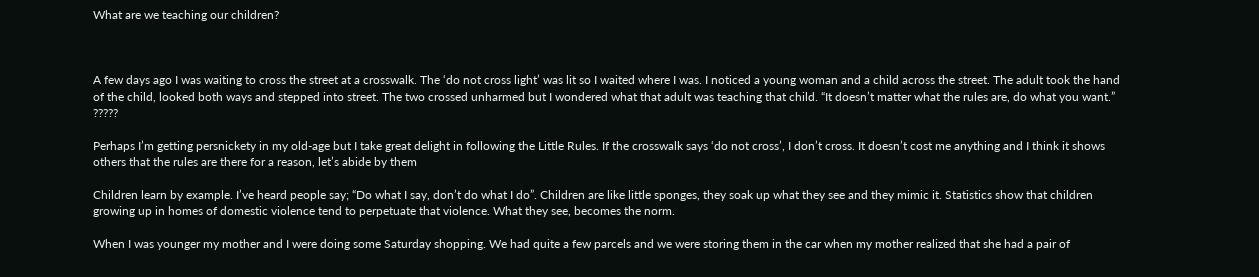What are we teaching our children?



A few days ago I was waiting to cross the street at a crosswalk. The ‘do not cross light’ was lit so I waited where I was. I noticed a young woman and a child across the street. The adult took the hand of the child, looked both ways and stepped into street. The two crossed unharmed but I wondered what that adult was teaching that child. “It doesn’t matter what the rules are, do what you want.” ?????

Perhaps I’m getting persnickety in my old-age but I take great delight in following the Little Rules. If the crosswalk says ‘do not cross’, I don’t cross. It doesn’t cost me anything and I think it shows others that the rules are there for a reason, let’s abide by them

Children learn by example. I’ve heard people say; “Do what I say, don’t do what I do”. Children are like little sponges, they soak up what they see and they mimic it. Statistics show that children growing up in homes of domestic violence tend to perpetuate that violence. What they see, becomes the norm.

When I was younger my mother and I were doing some Saturday shopping. We had quite a few parcels and we were storing them in the car when my mother realized that she had a pair of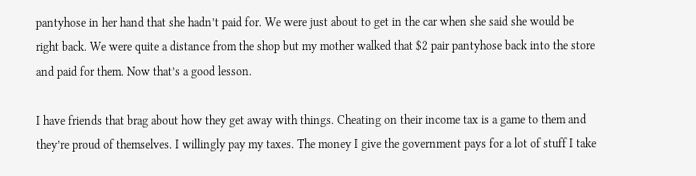pantyhose in her hand that she hadn’t paid for. We were just about to get in the car when she said she would be right back. We were quite a distance from the shop but my mother walked that $2 pair pantyhose back into the store and paid for them. Now that’s a good lesson.

I have friends that brag about how they get away with things. Cheating on their income tax is a game to them and they’re proud of themselves. I willingly pay my taxes. The money I give the government pays for a lot of stuff I take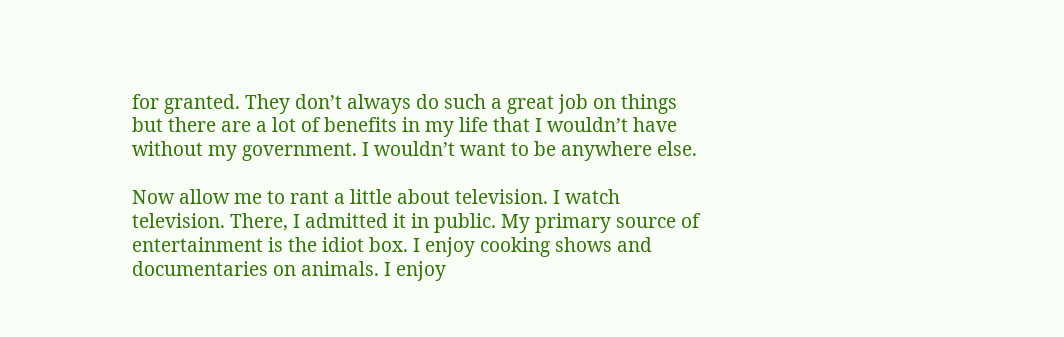for granted. They don’t always do such a great job on things but there are a lot of benefits in my life that I wouldn’t have without my government. I wouldn’t want to be anywhere else.

Now allow me to rant a little about television. I watch television. There, I admitted it in public. My primary source of entertainment is the idiot box. I enjoy cooking shows and documentaries on animals. I enjoy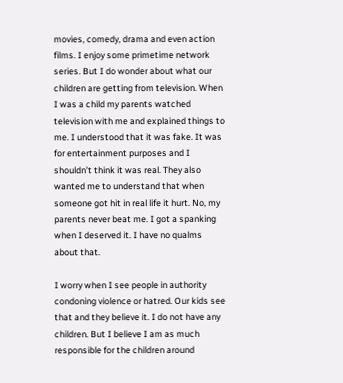movies, comedy, drama and even action films. I enjoy some primetime network series. But I do wonder about what our children are getting from television. When I was a child my parents watched television with me and explained things to me. I understood that it was fake. It was for entertainment purposes and I shouldn’t think it was real. They also wanted me to understand that when someone got hit in real life it hurt. No, my parents never beat me. I got a spanking when I deserved it. I have no qualms about that.

I worry when I see people in authority condoning violence or hatred. Our kids see that and they believe it. I do not have any children. But I believe I am as much responsible for the children around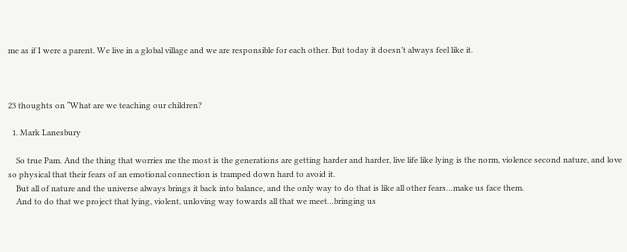me as if I were a parent. We live in a global village and we are responsible for each other. But today it doesn’t always feel like it.



23 thoughts on “What are we teaching our children?

  1. Mark Lanesbury

    So true Pam. And the thing that worries me the most is the generations are getting harder and harder, live life like lying is the norm, violence second nature, and love so physical that their fears of an emotional connection is tramped down hard to avoid it.
    But all of nature and the universe always brings it back into balance, and the only way to do that is like all other fears…make us face them.
    And to do that we project that lying, violent, unloving way towards all that we meet…bringing us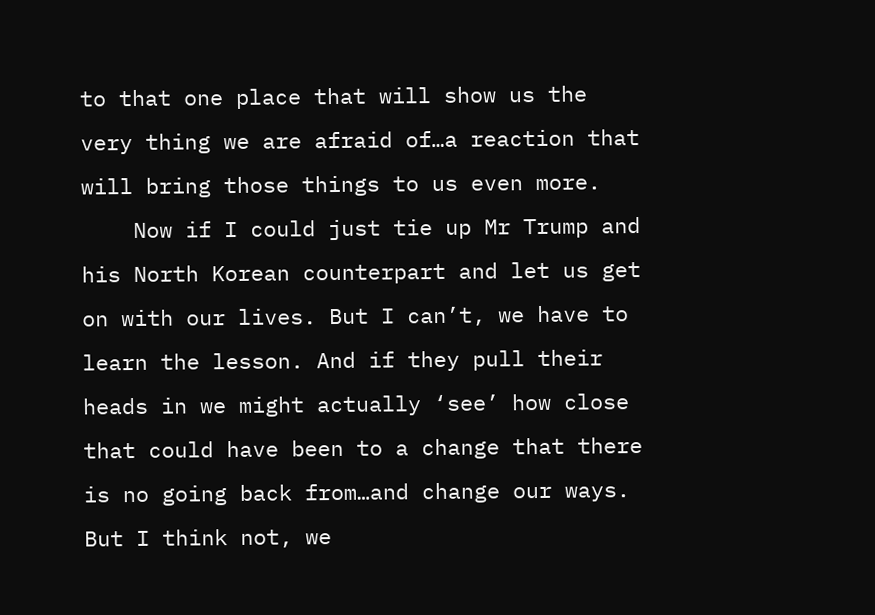to that one place that will show us the very thing we are afraid of…a reaction that will bring those things to us even more.
    Now if I could just tie up Mr Trump and his North Korean counterpart and let us get on with our lives. But I can’t, we have to learn the lesson. And if they pull their heads in we might actually ‘see’ how close that could have been to a change that there is no going back from…and change our ways. But I think not, we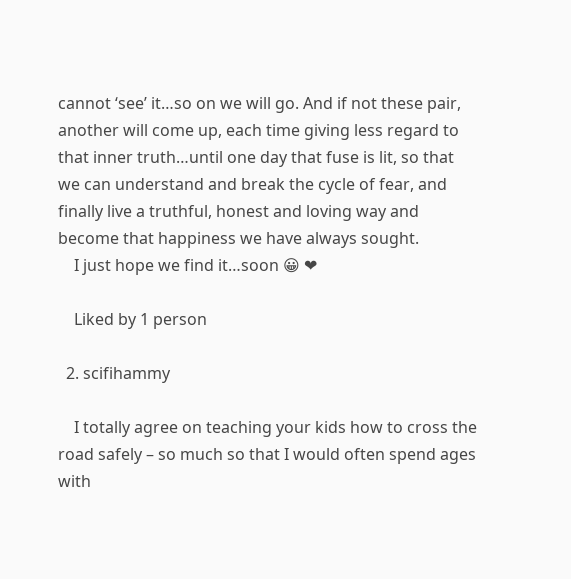cannot ‘see’ it…so on we will go. And if not these pair, another will come up, each time giving less regard to that inner truth…until one day that fuse is lit, so that we can understand and break the cycle of fear, and finally live a truthful, honest and loving way and become that happiness we have always sought.
    I just hope we find it…soon 😀 ❤

    Liked by 1 person

  2. scifihammy

    I totally agree on teaching your kids how to cross the road safely – so much so that I would often spend ages with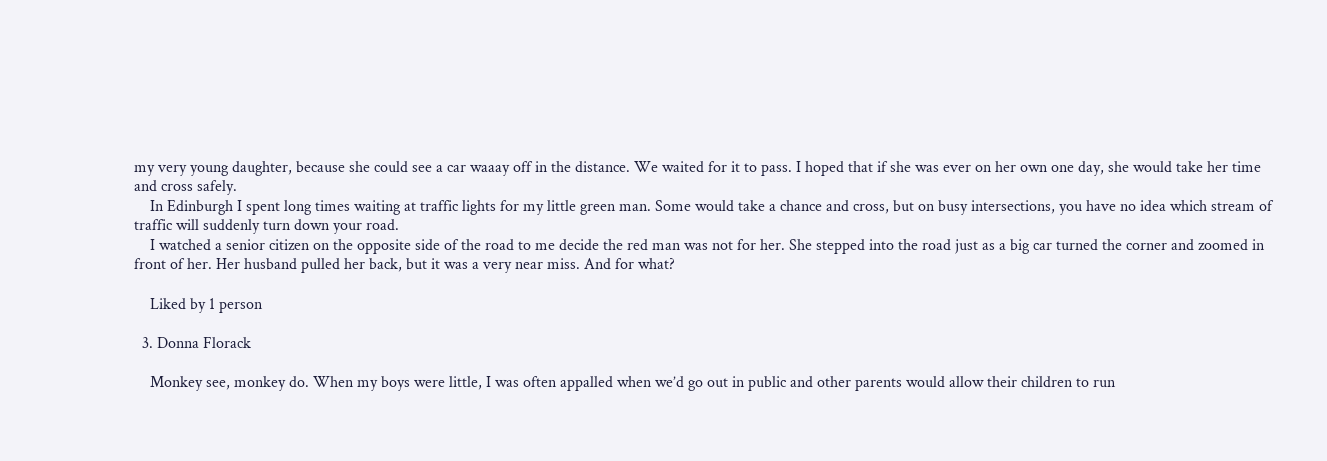my very young daughter, because she could see a car waaay off in the distance. We waited for it to pass. I hoped that if she was ever on her own one day, she would take her time and cross safely.
    In Edinburgh I spent long times waiting at traffic lights for my little green man. Some would take a chance and cross, but on busy intersections, you have no idea which stream of traffic will suddenly turn down your road.
    I watched a senior citizen on the opposite side of the road to me decide the red man was not for her. She stepped into the road just as a big car turned the corner and zoomed in front of her. Her husband pulled her back, but it was a very near miss. And for what?

    Liked by 1 person

  3. Donna Florack

    Monkey see, monkey do. When my boys were little, I was often appalled when we’d go out in public and other parents would allow their children to run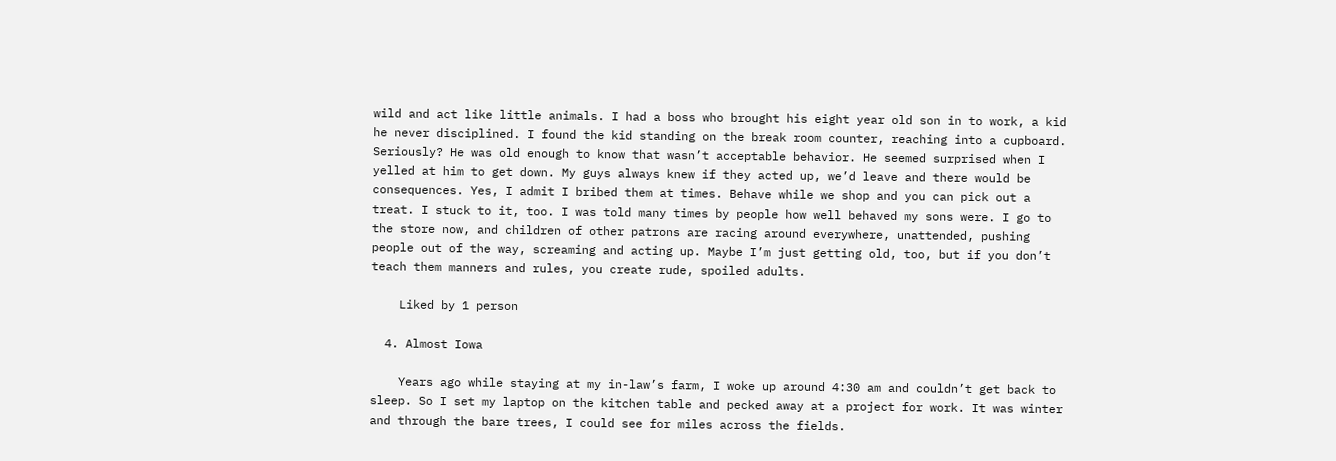wild and act like little animals. I had a boss who brought his eight year old son in to work, a kid he never disciplined. I found the kid standing on the break room counter, reaching into a cupboard. Seriously? He was old enough to know that wasn’t acceptable behavior. He seemed surprised when I yelled at him to get down. My guys always knew if they acted up, we’d leave and there would be consequences. Yes, I admit I bribed them at times. Behave while we shop and you can pick out a treat. I stuck to it, too. I was told many times by people how well behaved my sons were. I go to the store now, and children of other patrons are racing around everywhere, unattended, pushing people out of the way, screaming and acting up. Maybe I’m just getting old, too, but if you don’t teach them manners and rules, you create rude, spoiled adults.

    Liked by 1 person

  4. Almost Iowa

    Years ago while staying at my in-law’s farm, I woke up around 4:30 am and couldn’t get back to sleep. So I set my laptop on the kitchen table and pecked away at a project for work. It was winter and through the bare trees, I could see for miles across the fields.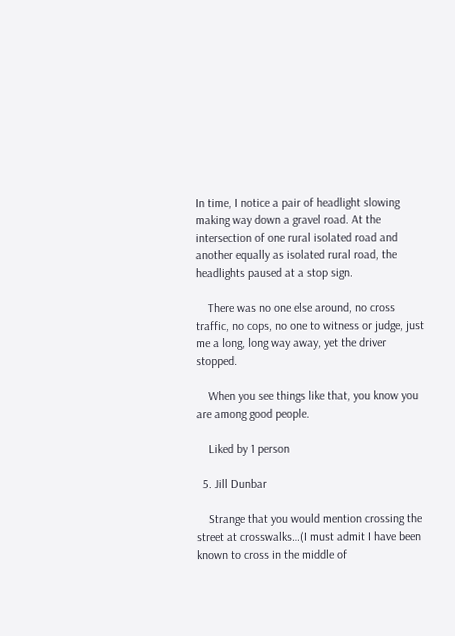In time, I notice a pair of headlight slowing making way down a gravel road. At the intersection of one rural isolated road and another equally as isolated rural road, the headlights paused at a stop sign.

    There was no one else around, no cross traffic, no cops, no one to witness or judge, just me a long, long way away, yet the driver stopped.

    When you see things like that, you know you are among good people.

    Liked by 1 person

  5. Jill Dunbar

    Strange that you would mention crossing the street at crosswalks…(I must admit I have been known to cross in the middle of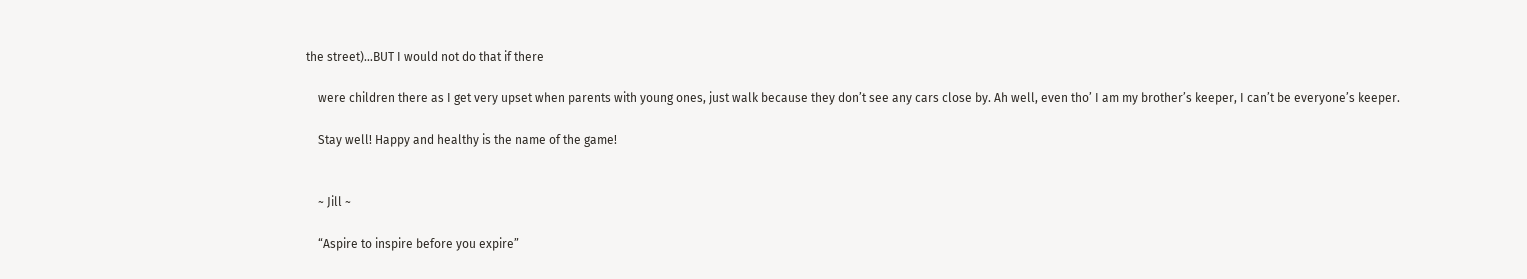the street)…BUT I would not do that if there

    were children there as I get very upset when parents with young ones, just walk because they don’t see any cars close by. Ah well, even tho’ I am my brother’s keeper, I can’t be everyone’s keeper.

    Stay well! Happy and healthy is the name of the game!


    ~ Jill ~

    “Aspire to inspire before you expire”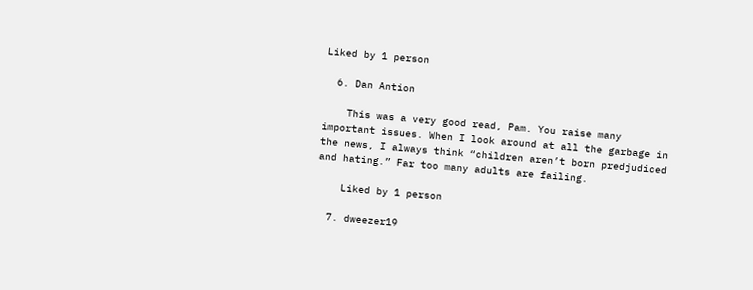Liked by 1 person

  6. Dan Antion

    This was a very good read, Pam. You raise many important issues. When I look around at all the garbage in the news, I always think “children aren’t born predjudiced and hating.” Far too many adults are failing.

    Liked by 1 person

  7. dweezer19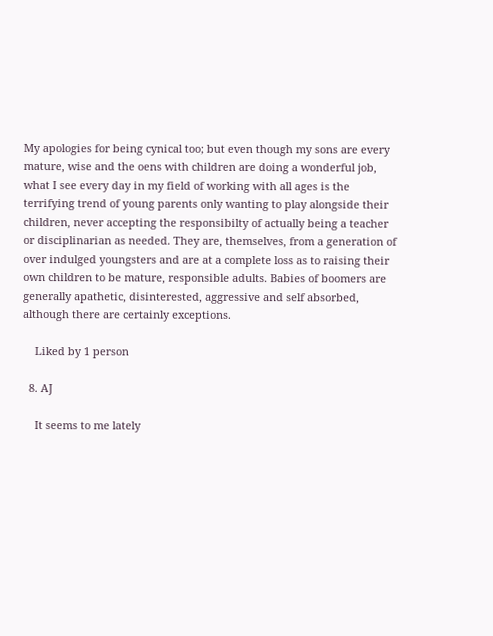My apologies for being cynical too; but even though my sons are every mature, wise and the oens with children are doing a wonderful job, what I see every day in my field of working with all ages is the terrifying trend of young parents only wanting to play alongside their children, never accepting the responsibilty of actually being a teacher or disciplinarian as needed. They are, themselves, from a generation of over indulged youngsters and are at a complete loss as to raising their own children to be mature, responsible adults. Babies of boomers are generally apathetic, disinterested, aggressive and self absorbed, although there are certainly exceptions.

    Liked by 1 person

  8. AJ

    It seems to me lately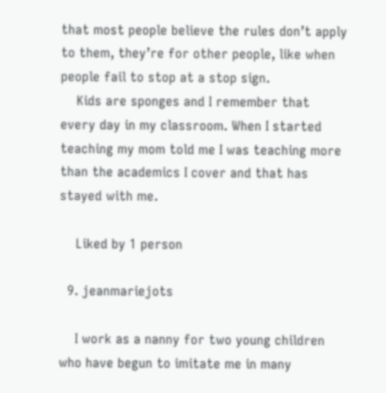that most people believe the rules don’t apply to them, they’re for other people, like when people fail to stop at a stop sign.
    Kids are sponges and I remember that every day in my classroom. When I started teaching my mom told me I was teaching more than the academics I cover and that has stayed with me.

    Liked by 1 person

  9. jeanmariejots

    I work as a nanny for two young children who have begun to imitate me in many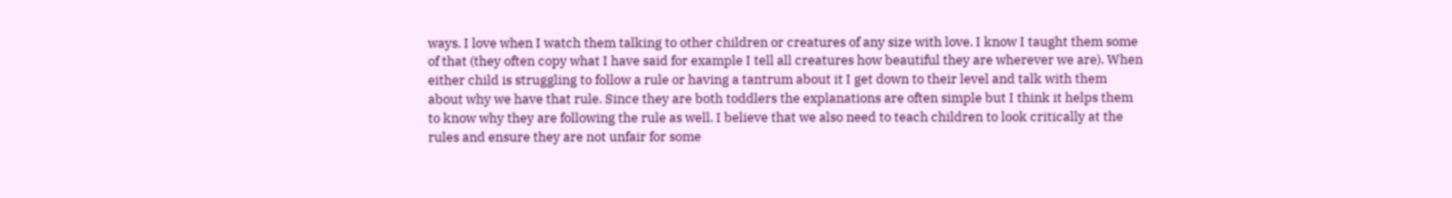ways. I love when I watch them talking to other children or creatures of any size with love. I know I taught them some of that (they often copy what I have said for example I tell all creatures how beautiful they are wherever we are). When either child is struggling to follow a rule or having a tantrum about it I get down to their level and talk with them about why we have that rule. Since they are both toddlers the explanations are often simple but I think it helps them to know why they are following the rule as well. I believe that we also need to teach children to look critically at the rules and ensure they are not unfair for some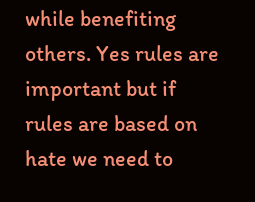while benefiting others. Yes rules are important but if rules are based on hate we need to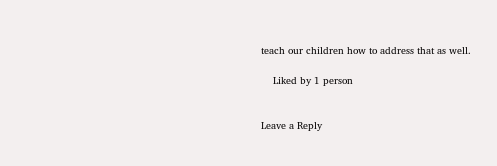teach our children how to address that as well.

    Liked by 1 person


Leave a Reply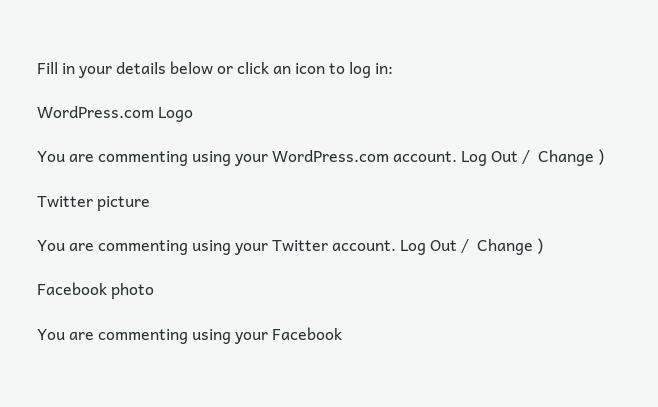Fill in your details below or click an icon to log in:

WordPress.com Logo

You are commenting using your WordPress.com account. Log Out /  Change )

Twitter picture

You are commenting using your Twitter account. Log Out /  Change )

Facebook photo

You are commenting using your Facebook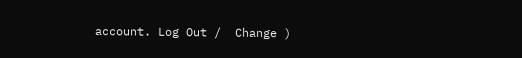account. Log Out /  Change )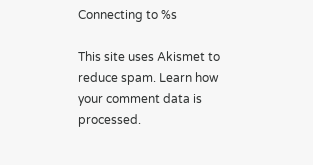Connecting to %s

This site uses Akismet to reduce spam. Learn how your comment data is processed.